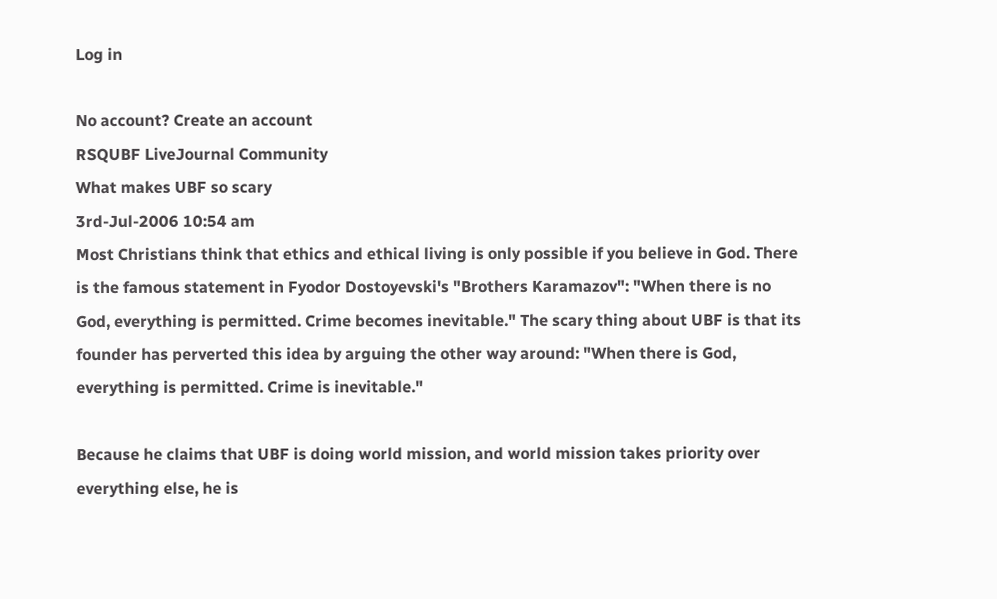Log in

No account? Create an account
RSQUBF LiveJournal Community
What makes UBF so scary
3rd-Jul-2006 10:54 am
Most Christians think that ethics and ethical living is only possible if you believe in God. There is the famous statement in Fyodor Dostoyevski's "Brothers Karamazov": "When there is no God, everything is permitted. Crime becomes inevitable." The scary thing about UBF is that its founder has perverted this idea by arguing the other way around: "When there is God, everything is permitted. Crime is inevitable."

Because he claims that UBF is doing world mission, and world mission takes priority over everything else, he is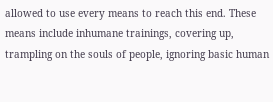allowed to use every means to reach this end. These means include inhumane trainings, covering up, trampling on the souls of people, ignoring basic human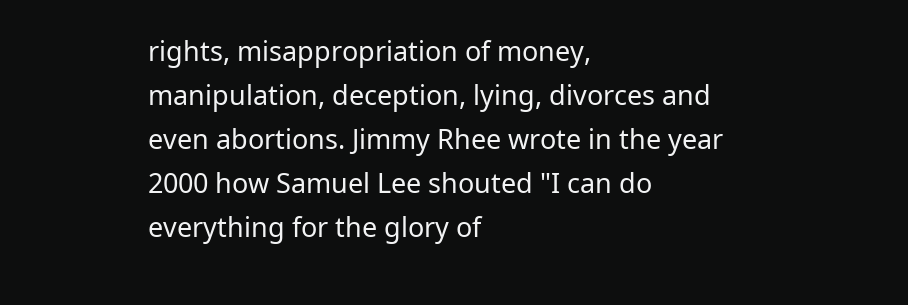rights, misappropriation of money, manipulation, deception, lying, divorces and even abortions. Jimmy Rhee wrote in the year 2000 how Samuel Lee shouted "I can do everything for the glory of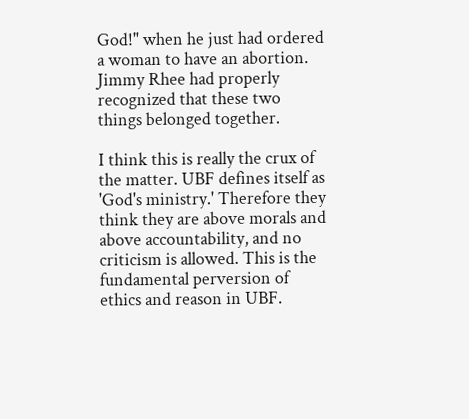God!" when he just had ordered a woman to have an abortion. Jimmy Rhee had properly recognized that these two things belonged together.

I think this is really the crux of the matter. UBF defines itself as 'God's ministry.' Therefore they think they are above morals and above accountability, and no criticism is allowed. This is the fundamental perversion of ethics and reason in UBF.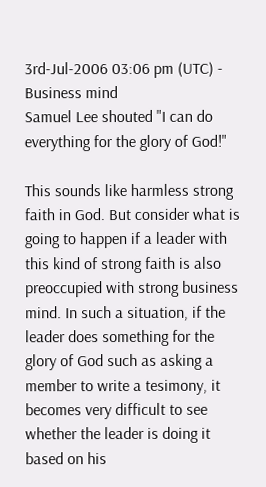3rd-Jul-2006 03:06 pm (UTC) - Business mind
Samuel Lee shouted "I can do everything for the glory of God!"

This sounds like harmless strong faith in God. But consider what is going to happen if a leader with this kind of strong faith is also preoccupied with strong business mind. In such a situation, if the leader does something for the glory of God such as asking a member to write a tesimony, it becomes very difficult to see whether the leader is doing it based on his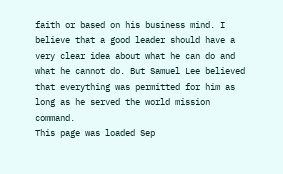faith or based on his business mind. I believe that a good leader should have a very clear idea about what he can do and what he cannot do. But Samuel Lee believed that everything was permitted for him as long as he served the world mission command.
This page was loaded Sep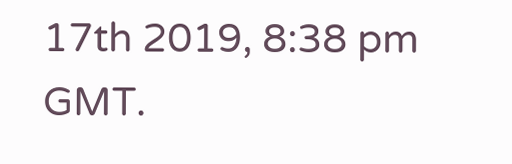17th 2019, 8:38 pm GMT.